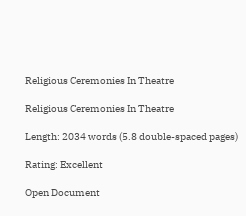Religious Ceremonies In Theatre

Religious Ceremonies In Theatre

Length: 2034 words (5.8 double-spaced pages)

Rating: Excellent

Open Document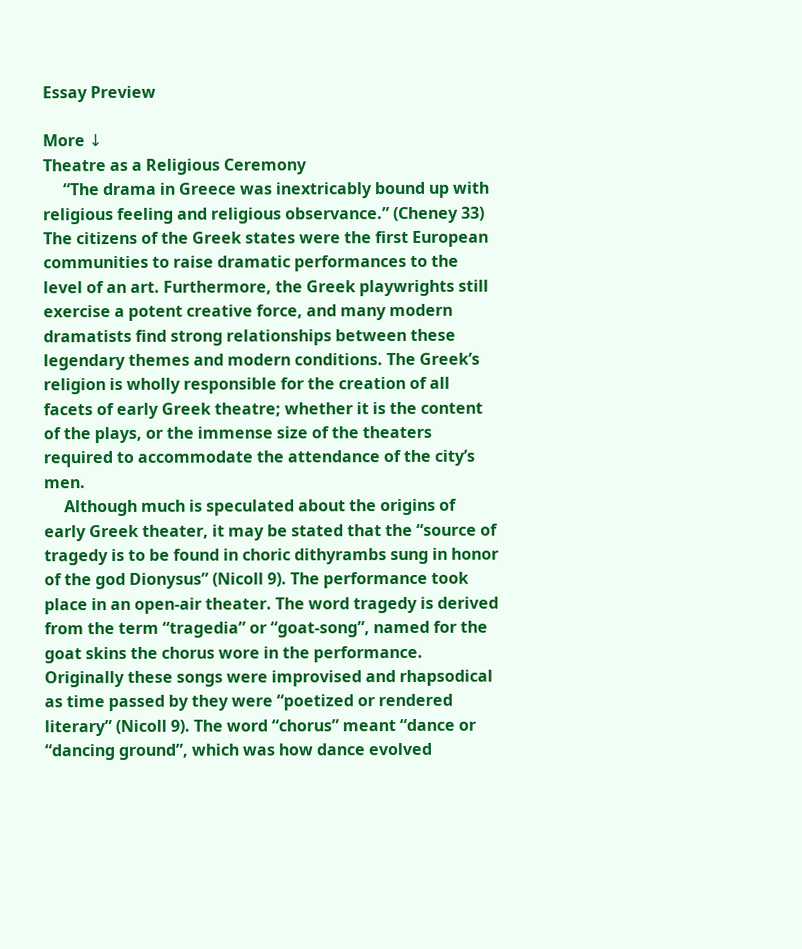Essay Preview

More ↓
Theatre as a Religious Ceremony
     “The drama in Greece was inextricably bound up with religious feeling and religious observance.” (Cheney 33) The citizens of the Greek states were the first European communities to raise dramatic performances to the level of an art. Furthermore, the Greek playwrights still exercise a potent creative force, and many modern dramatists find strong relationships between these legendary themes and modern conditions. The Greek’s religion is wholly responsible for the creation of all facets of early Greek theatre; whether it is the content of the plays, or the immense size of the theaters required to accommodate the attendance of the city’s men.
     Although much is speculated about the origins of early Greek theater, it may be stated that the “source of tragedy is to be found in choric dithyrambs sung in honor of the god Dionysus” (Nicoll 9). The performance took place in an open-air theater. The word tragedy is derived from the term “tragedia” or “goat-song”, named for the goat skins the chorus wore in the performance. Originally these songs were improvised and rhapsodical as time passed by they were “poetized or rendered literary” (Nicoll 9). The word “chorus” meant “dance or “dancing ground”, which was how dance evolved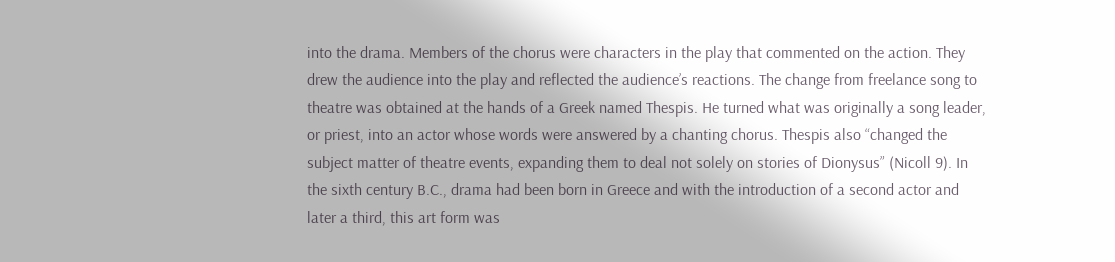into the drama. Members of the chorus were characters in the play that commented on the action. They drew the audience into the play and reflected the audience’s reactions. The change from freelance song to theatre was obtained at the hands of a Greek named Thespis. He turned what was originally a song leader, or priest, into an actor whose words were answered by a chanting chorus. Thespis also “changed the subject matter of theatre events, expanding them to deal not solely on stories of Dionysus” (Nicoll 9). In the sixth century B.C., drama had been born in Greece and with the introduction of a second actor and later a third, this art form was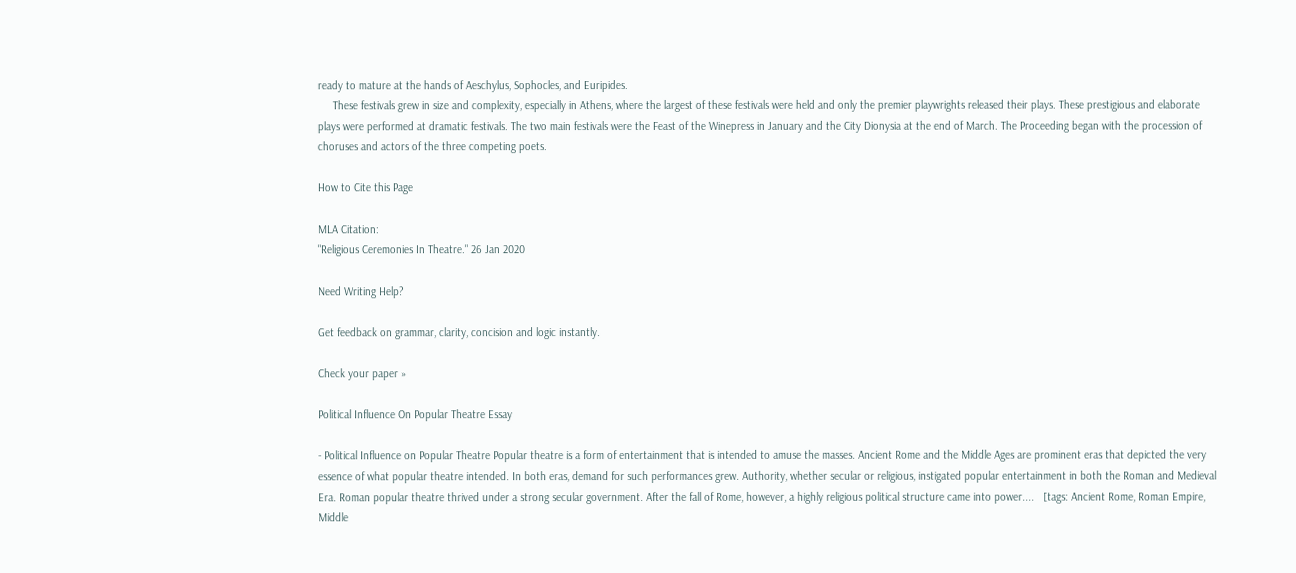ready to mature at the hands of Aeschylus, Sophocles, and Euripides.
     These festivals grew in size and complexity, especially in Athens, where the largest of these festivals were held and only the premier playwrights released their plays. These prestigious and elaborate plays were performed at dramatic festivals. The two main festivals were the Feast of the Winepress in January and the City Dionysia at the end of March. The Proceeding began with the procession of choruses and actors of the three competing poets.

How to Cite this Page

MLA Citation:
"Religious Ceremonies In Theatre." 26 Jan 2020

Need Writing Help?

Get feedback on grammar, clarity, concision and logic instantly.

Check your paper »

Political Influence On Popular Theatre Essay

- Political Influence on Popular Theatre Popular theatre is a form of entertainment that is intended to amuse the masses. Ancient Rome and the Middle Ages are prominent eras that depicted the very essence of what popular theatre intended. In both eras, demand for such performances grew. Authority, whether secular or religious, instigated popular entertainment in both the Roman and Medieval Era. Roman popular theatre thrived under a strong secular government. After the fall of Rome, however, a highly religious political structure came into power....   [tags: Ancient Rome, Roman Empire, Middle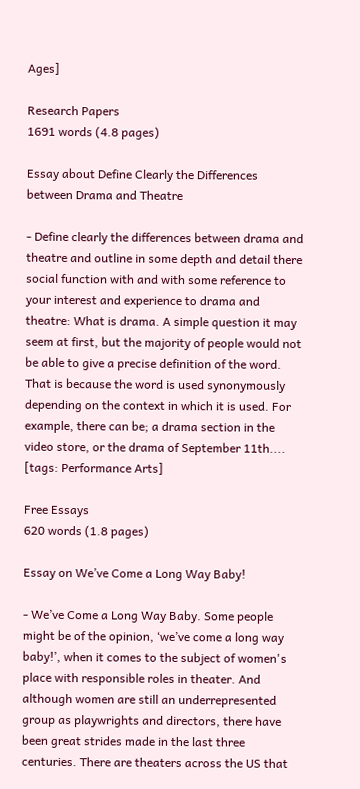Ages]

Research Papers
1691 words (4.8 pages)

Essay about Define Clearly the Differences between Drama and Theatre

- Define clearly the differences between drama and theatre and outline in some depth and detail there social function with and with some reference to your interest and experience to drama and theatre: What is drama. A simple question it may seem at first, but the majority of people would not be able to give a precise definition of the word. That is because the word is used synonymously depending on the context in which it is used. For example, there can be; a drama section in the video store, or the drama of September 11th....   [tags: Performance Arts]

Free Essays
620 words (1.8 pages)

Essay on We’ve Come a Long Way Baby!

- We’ve Come a Long Way Baby. Some people might be of the opinion, ‘we’ve come a long way baby!’, when it comes to the subject of women's place with responsible roles in theater. And although women are still an underrepresented group as playwrights and directors, there have been great strides made in the last three centuries. There are theaters across the US that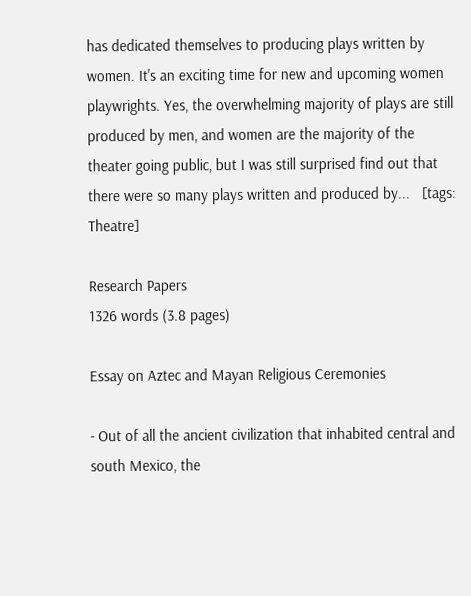has dedicated themselves to producing plays written by women. It's an exciting time for new and upcoming women playwrights. Yes, the overwhelming majority of plays are still produced by men, and women are the majority of the theater going public, but I was still surprised find out that there were so many plays written and produced by...   [tags: Theatre]

Research Papers
1326 words (3.8 pages)

Essay on Aztec and Mayan Religious Ceremonies

- Out of all the ancient civilization that inhabited central and south Mexico, the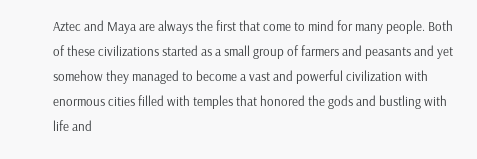Aztec and Maya are always the first that come to mind for many people. Both of these civilizations started as a small group of farmers and peasants and yet somehow they managed to become a vast and powerful civilization with enormous cities filled with temples that honored the gods and bustling with life and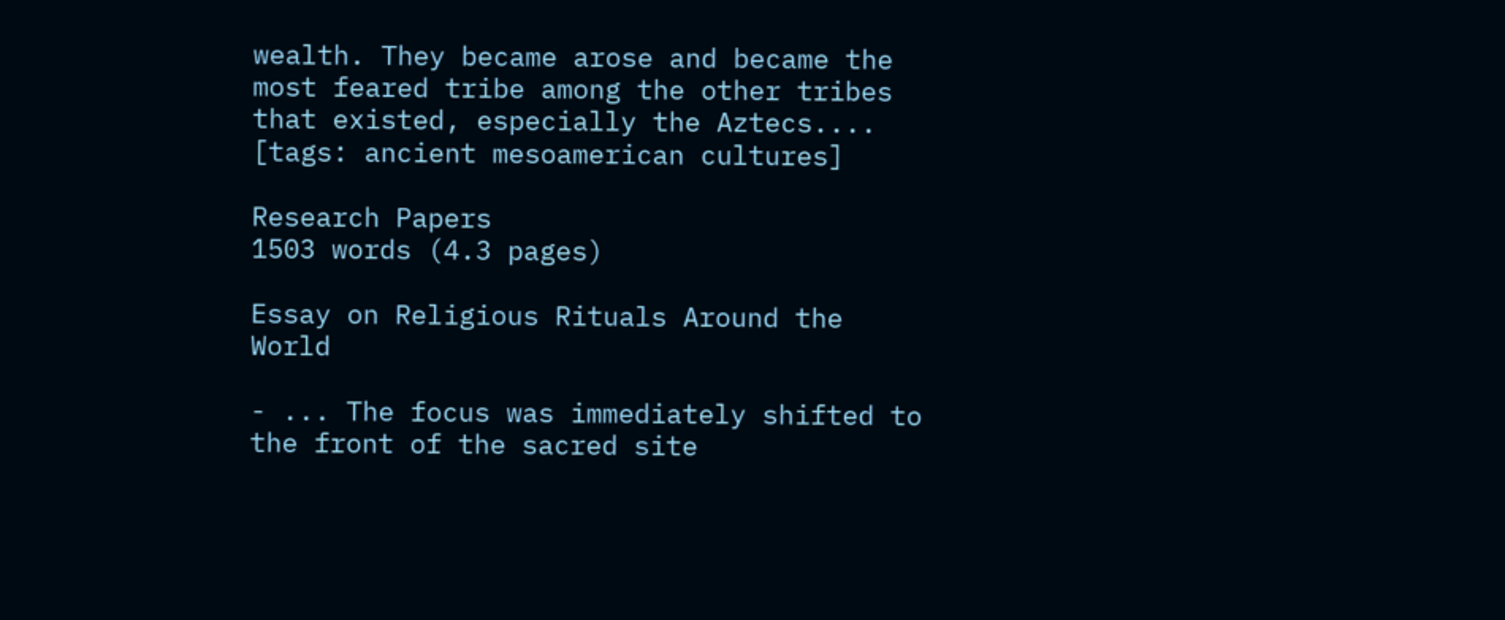wealth. They became arose and became the most feared tribe among the other tribes that existed, especially the Aztecs....   [tags: ancient mesoamerican cultures]

Research Papers
1503 words (4.3 pages)

Essay on Religious Rituals Around the World

- ... The focus was immediately shifted to the front of the sacred site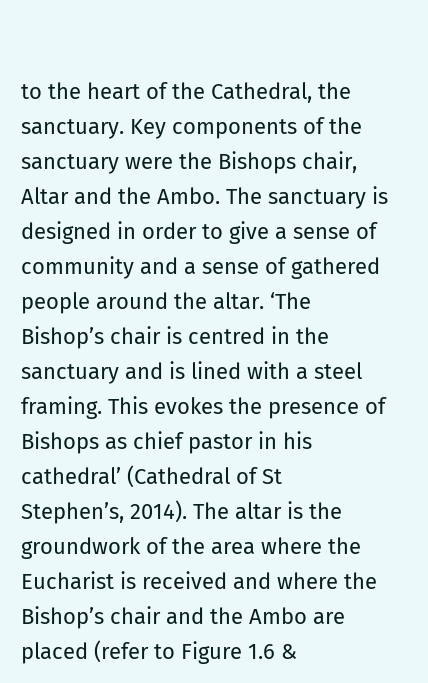to the heart of the Cathedral, the sanctuary. Key components of the sanctuary were the Bishops chair, Altar and the Ambo. The sanctuary is designed in order to give a sense of community and a sense of gathered people around the altar. ‘The Bishop’s chair is centred in the sanctuary and is lined with a steel framing. This evokes the presence of Bishops as chief pastor in his cathedral’ (Cathedral of St Stephen’s, 2014). The altar is the groundwork of the area where the Eucharist is received and where the Bishop’s chair and the Ambo are placed (refer to Figure 1.6 &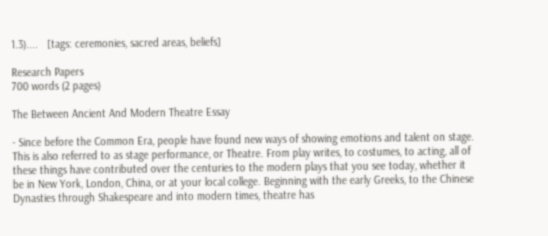1.3)....   [tags: ceremonies, sacred areas, beliefs]

Research Papers
700 words (2 pages)

The Between Ancient And Modern Theatre Essay

- Since before the Common Era, people have found new ways of showing emotions and talent on stage. This is also referred to as stage performance, or Theatre. From play writes, to costumes, to acting, all of these things have contributed over the centuries to the modern plays that you see today, whether it be in New York, London, China, or at your local college. Beginning with the early Greeks, to the Chinese Dynasties through Shakespeare and into modern times, theatre has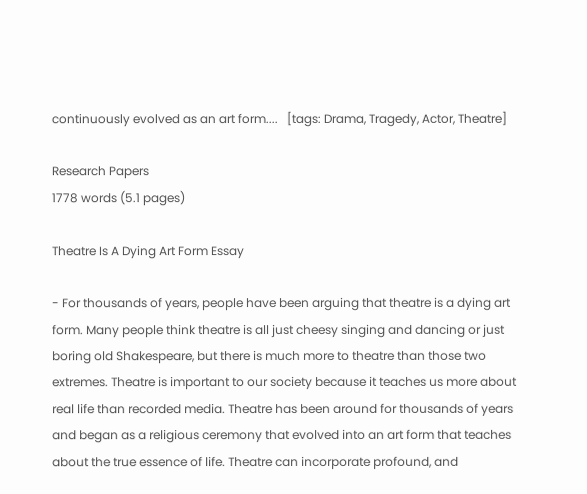continuously evolved as an art form....   [tags: Drama, Tragedy, Actor, Theatre]

Research Papers
1778 words (5.1 pages)

Theatre Is A Dying Art Form Essay

- For thousands of years, people have been arguing that theatre is a dying art form. Many people think theatre is all just cheesy singing and dancing or just boring old Shakespeare, but there is much more to theatre than those two extremes. Theatre is important to our society because it teaches us more about real life than recorded media. Theatre has been around for thousands of years and began as a religious ceremony that evolved into an art form that teaches about the true essence of life. Theatre can incorporate profound, and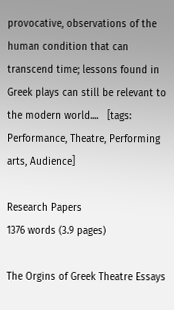provocative, observations of the human condition that can transcend time; lessons found in Greek plays can still be relevant to the modern world....   [tags: Performance, Theatre, Performing arts, Audience]

Research Papers
1376 words (3.9 pages)

The Orgins of Greek Theatre Essays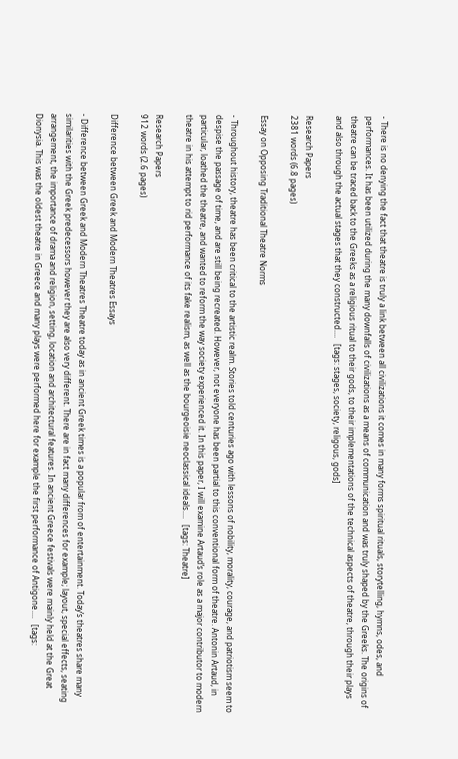- There is no denying the fact that theatre is truly a link between all civilizations it comes in many forms spiritual rituals, storytelling, hymns, odes, and performances. It has been utilized during the many downfalls of civilizations as a means of communication and was truly shaped by the Greeks. The origins of theatre can be traced back to the Greeks as a religious ritual to their gods, to their implementations of the technical aspects of theatre, through their plays and also through the actual stages that they constructed....   [tags: stages, society, religous, gods]

Research Papers
2381 words (6.8 pages)

Essay on Opposing Traditional Theatre Norms

- Throughout history, theatre has been critical to the artistic realm. Stories told centuries ago with lessons of nobility, morality, courage, and patriotism seem to despise the passage of time, and are still being recreated. However, not everyone has been partial to this conventional form of theatre. Antonin Artaud, in particular, loathed the theatre, and wanted to reform the way society experienced it. In this paper, I will examine Artaud’s role as a major contributor to modern theatre in his attempt to rid performance of its fake realism, as well as the bourgeoisie neoclassical ideals....   [tags: Theatre]

Research Papers
912 words (2.6 pages)

Difference between Greek and Modern Theatres Essays

- Difference between Greek and Modern Theatres Theatre today as in ancient Greek times is a popular from of entertainment. Today’s theatres share many similarities with the Greek predecessors however they are also very different. There are in fact many differences for example; layout, special effects, seating arrangement, the importance of drama and religion, setting, location and architectural features. In ancient Greece festivals were mainly held at the Great Dionysia. This was the oldest theatre in Greece and many plays were performed here for example the first performance of Antigone....   [tags: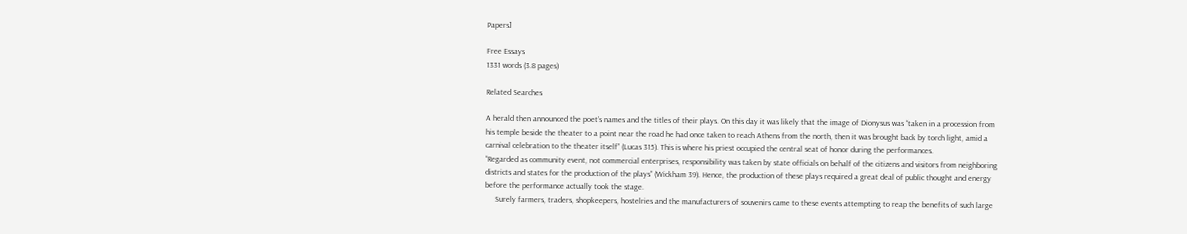Papers]

Free Essays
1331 words (3.8 pages)

Related Searches

A herald then announced the poet’s names and the titles of their plays. On this day it was likely that the image of Dionysus was “taken in a procession from his temple beside the theater to a point near the road he had once taken to reach Athens from the north, then it was brought back by torch light, amid a carnival celebration to the theater itself” (Lucas 315). This is where his priest occupied the central seat of honor during the performances.
“Regarded as community event, not commercial enterprises, responsibility was taken by state officials on behalf of the citizens and visitors from neighboring districts and states for the production of the plays” (Wickham 39). Hence, the production of these plays required a great deal of public thought and energy before the performance actually took the stage.
     Surely farmers, traders, shopkeepers, hostelries and the manufacturers of souvenirs came to these events attempting to reap the benefits of such large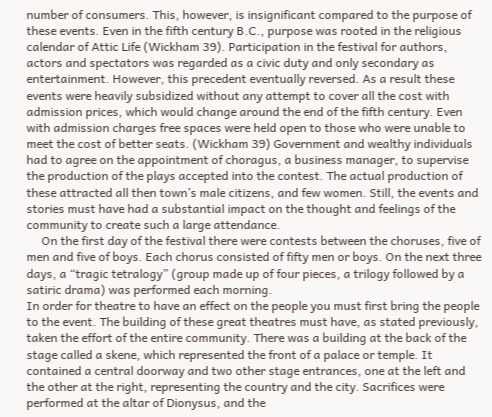number of consumers. This, however, is insignificant compared to the purpose of these events. Even in the fifth century B.C., purpose was rooted in the religious calendar of Attic Life (Wickham 39). Participation in the festival for authors, actors and spectators was regarded as a civic duty and only secondary as entertainment. However, this precedent eventually reversed. As a result these events were heavily subsidized without any attempt to cover all the cost with admission prices, which would change around the end of the fifth century. Even with admission charges free spaces were held open to those who were unable to meet the cost of better seats. (Wickham 39) Government and wealthy individuals had to agree on the appointment of choragus, a business manager, to supervise the production of the plays accepted into the contest. The actual production of these attracted all then town’s male citizens, and few women. Still, the events and stories must have had a substantial impact on the thought and feelings of the community to create such a large attendance.
     On the first day of the festival there were contests between the choruses, five of men and five of boys. Each chorus consisted of fifty men or boys. On the next three days, a “tragic tetralogy” (group made up of four pieces, a trilogy followed by a satiric drama) was performed each morning.
In order for theatre to have an effect on the people you must first bring the people to the event. The building of these great theatres must have, as stated previously, taken the effort of the entire community. There was a building at the back of the stage called a skene, which represented the front of a palace or temple. It contained a central doorway and two other stage entrances, one at the left and the other at the right, representing the country and the city. Sacrifices were performed at the altar of Dionysus, and the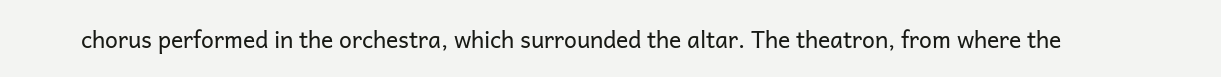chorus performed in the orchestra, which surrounded the altar. The theatron, from where the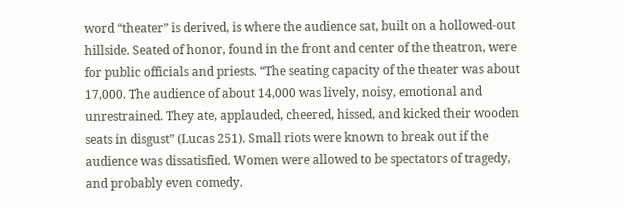word “theater” is derived, is where the audience sat, built on a hollowed-out hillside. Seated of honor, found in the front and center of the theatron, were for public officials and priests. “The seating capacity of the theater was about 17,000. The audience of about 14,000 was lively, noisy, emotional and unrestrained. They ate, applauded, cheered, hissed, and kicked their wooden seats in disgust” (Lucas 251). Small riots were known to break out if the audience was dissatisfied. Women were allowed to be spectators of tragedy, and probably even comedy.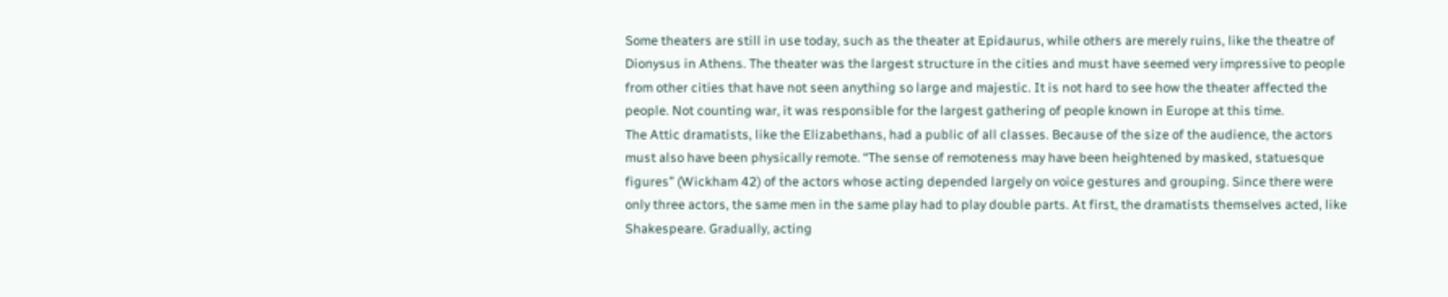Some theaters are still in use today, such as the theater at Epidaurus, while others are merely ruins, like the theatre of Dionysus in Athens. The theater was the largest structure in the cities and must have seemed very impressive to people from other cities that have not seen anything so large and majestic. It is not hard to see how the theater affected the people. Not counting war, it was responsible for the largest gathering of people known in Europe at this time.
The Attic dramatists, like the Elizabethans, had a public of all classes. Because of the size of the audience, the actors must also have been physically remote. “The sense of remoteness may have been heightened by masked, statuesque figures” (Wickham 42) of the actors whose acting depended largely on voice gestures and grouping. Since there were only three actors, the same men in the same play had to play double parts. At first, the dramatists themselves acted, like Shakespeare. Gradually, acting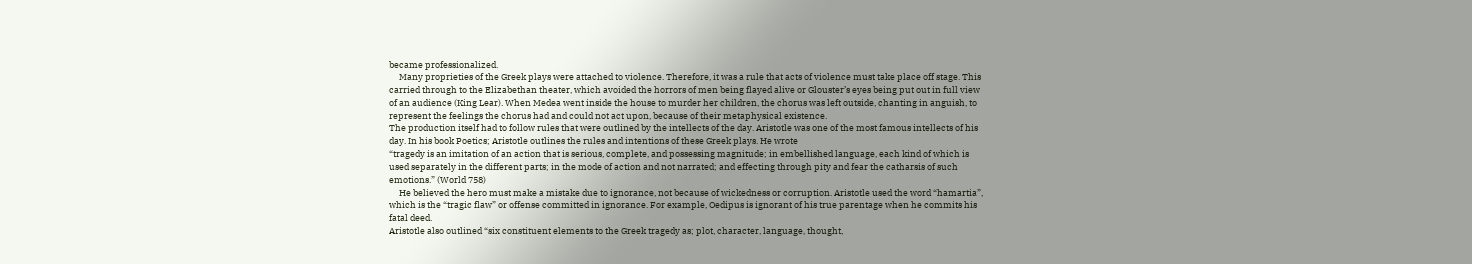became professionalized.
     Many proprieties of the Greek plays were attached to violence. Therefore, it was a rule that acts of violence must take place off stage. This carried through to the Elizabethan theater, which avoided the horrors of men being flayed alive or Glouster’s eyes being put out in full view of an audience (King Lear). When Medea went inside the house to murder her children, the chorus was left outside, chanting in anguish, to represent the feelings the chorus had and could not act upon, because of their metaphysical existence.
The production itself had to follow rules that were outlined by the intellects of the day. Aristotle was one of the most famous intellects of his day. In his book Poetics; Aristotle outlines the rules and intentions of these Greek plays. He wrote
“tragedy is an imitation of an action that is serious, complete, and possessing magnitude; in embellished language, each kind of which is used separately in the different parts; in the mode of action and not narrated; and effecting through pity and fear the catharsis of such emotions.” (World 758)
     He believed the hero must make a mistake due to ignorance, not because of wickedness or corruption. Aristotle used the word “hamartia”, which is the “tragic flaw” or offense committed in ignorance. For example, Oedipus is ignorant of his true parentage when he commits his fatal deed.
Aristotle also outlined “six constituent elements to the Greek tragedy as; plot, character, language, thought,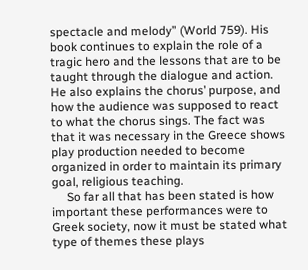spectacle and melody” (World 759). His book continues to explain the role of a tragic hero and the lessons that are to be taught through the dialogue and action. He also explains the chorus’ purpose, and how the audience was supposed to react to what the chorus sings. The fact was that it was necessary in the Greece shows play production needed to become organized in order to maintain its primary goal, religious teaching.
     So far all that has been stated is how important these performances were to Greek society, now it must be stated what type of themes these plays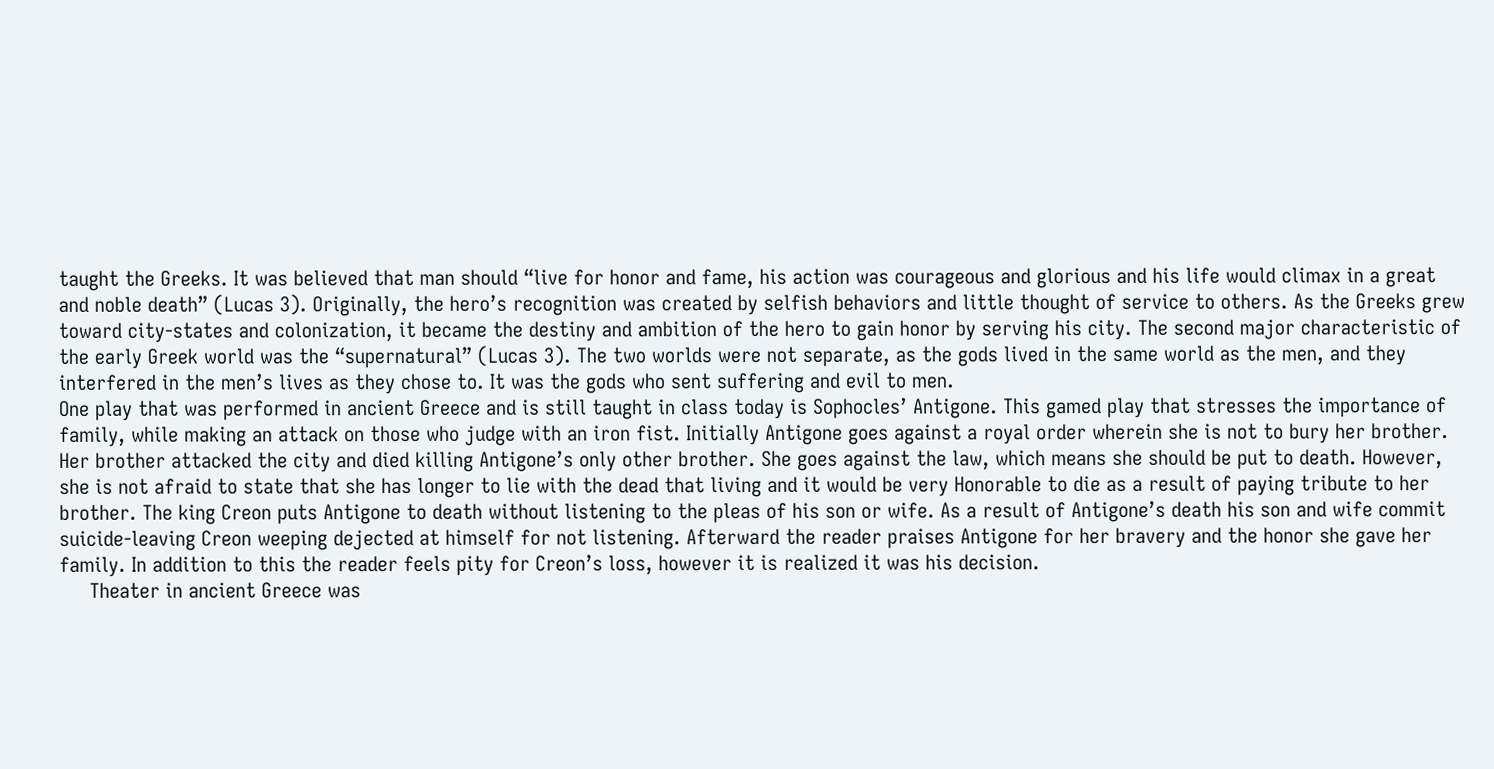taught the Greeks. It was believed that man should “live for honor and fame, his action was courageous and glorious and his life would climax in a great and noble death” (Lucas 3). Originally, the hero’s recognition was created by selfish behaviors and little thought of service to others. As the Greeks grew toward city-states and colonization, it became the destiny and ambition of the hero to gain honor by serving his city. The second major characteristic of the early Greek world was the “supernatural” (Lucas 3). The two worlds were not separate, as the gods lived in the same world as the men, and they interfered in the men’s lives as they chose to. It was the gods who sent suffering and evil to men.
One play that was performed in ancient Greece and is still taught in class today is Sophocles’ Antigone. This gamed play that stresses the importance of family, while making an attack on those who judge with an iron fist. Initially Antigone goes against a royal order wherein she is not to bury her brother. Her brother attacked the city and died killing Antigone’s only other brother. She goes against the law, which means she should be put to death. However, she is not afraid to state that she has longer to lie with the dead that living and it would be very Honorable to die as a result of paying tribute to her brother. The king Creon puts Antigone to death without listening to the pleas of his son or wife. As a result of Antigone’s death his son and wife commit suicide-leaving Creon weeping dejected at himself for not listening. Afterward the reader praises Antigone for her bravery and the honor she gave her family. In addition to this the reader feels pity for Creon’s loss, however it is realized it was his decision.
     Theater in ancient Greece was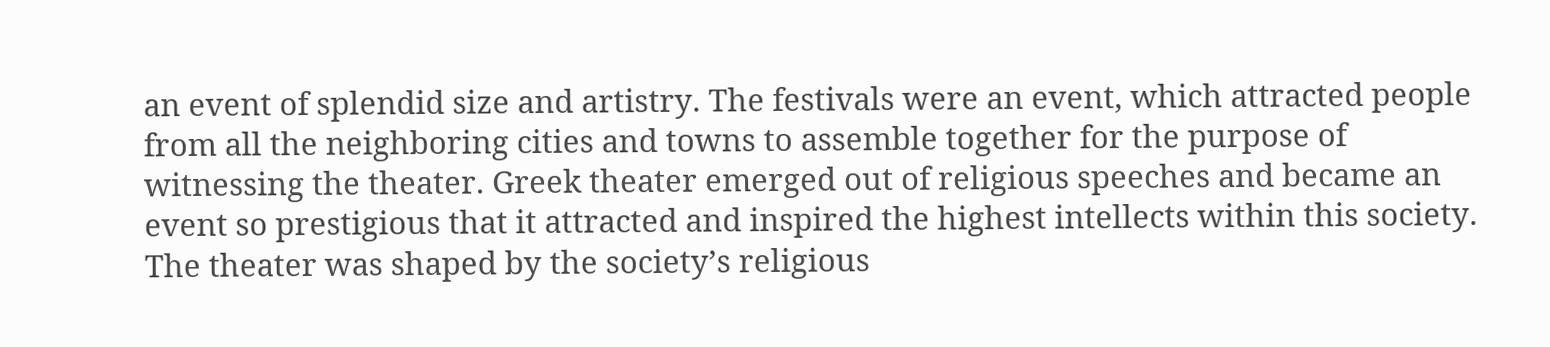an event of splendid size and artistry. The festivals were an event, which attracted people from all the neighboring cities and towns to assemble together for the purpose of witnessing the theater. Greek theater emerged out of religious speeches and became an event so prestigious that it attracted and inspired the highest intellects within this society. The theater was shaped by the society’s religious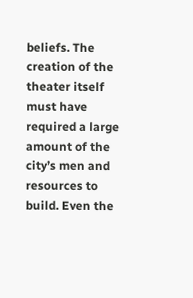beliefs. The creation of the theater itself must have required a large amount of the city’s men and resources to build. Even the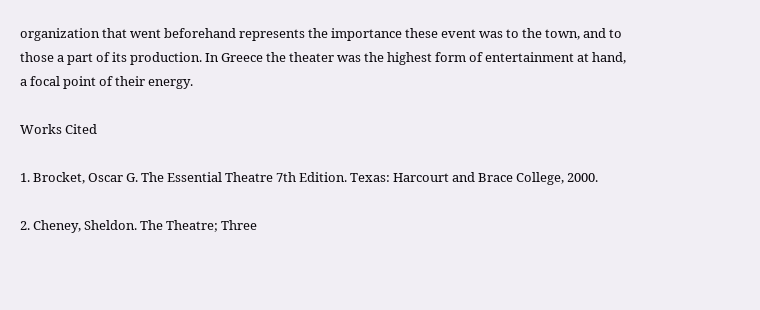organization that went beforehand represents the importance these event was to the town, and to those a part of its production. In Greece the theater was the highest form of entertainment at hand, a focal point of their energy.

Works Cited

1. Brocket, Oscar G. The Essential Theatre 7th Edition. Texas: Harcourt and Brace College, 2000.

2. Cheney, Sheldon. The Theatre; Three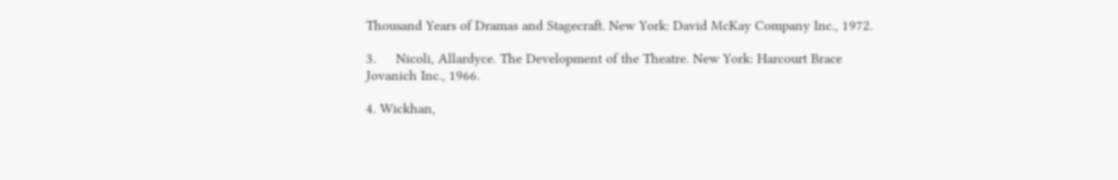Thousand Years of Dramas and Stagecraft. New York: David McKay Company Inc., 1972.

3.     Nicoli, Allardyce. The Development of the Theatre. New York: Harcourt Brace Jovanich Inc., 1966.

4. Wickhan,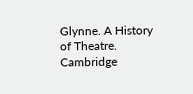Glynne. A History of Theatre. Cambridge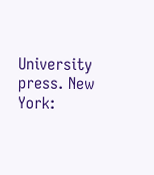University press. New York: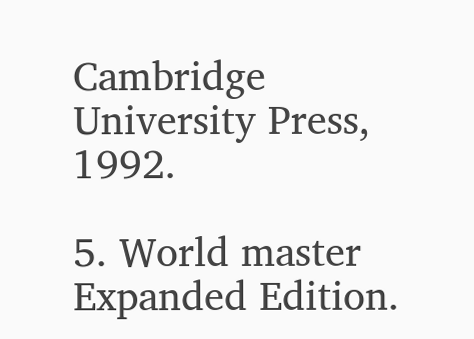Cambridge University Press, 1992.

5. World master Expanded Edition.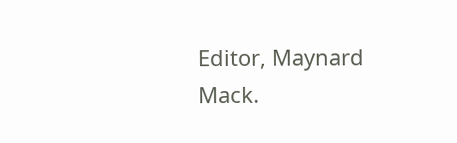Editor, Maynard Mack.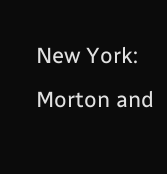New York: Morton and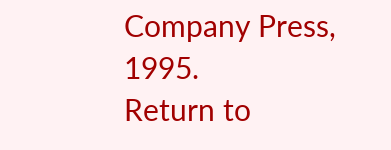Company Press, 1995.
Return to